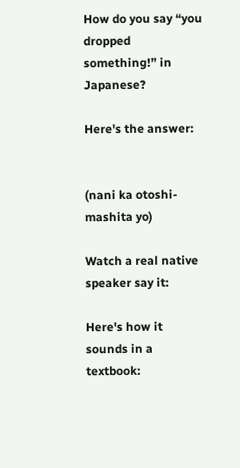How do you say “you dropped something!” in Japanese?

Here's the answer:


(nani ka otoshi-mashita yo)

Watch a real native speaker say it:

Here's how it sounds in a textbook: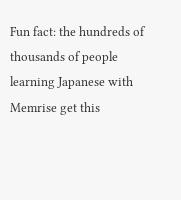Fun fact: the hundreds of thousands of people learning Japanese with Memrise get this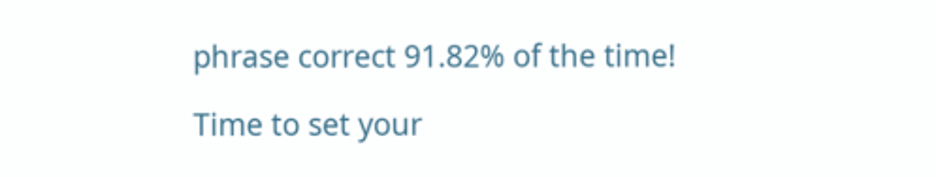phrase correct 91.82% of the time!

Time to set your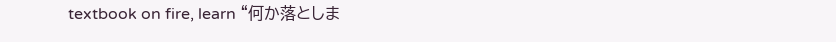textbook on fire, learn “何か落としま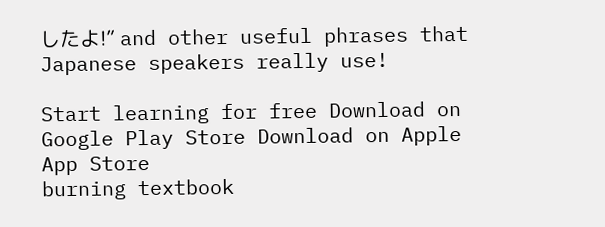したよ!” and other useful phrases that Japanese speakers really use!

Start learning for free Download on Google Play Store Download on Apple App Store
burning textbook